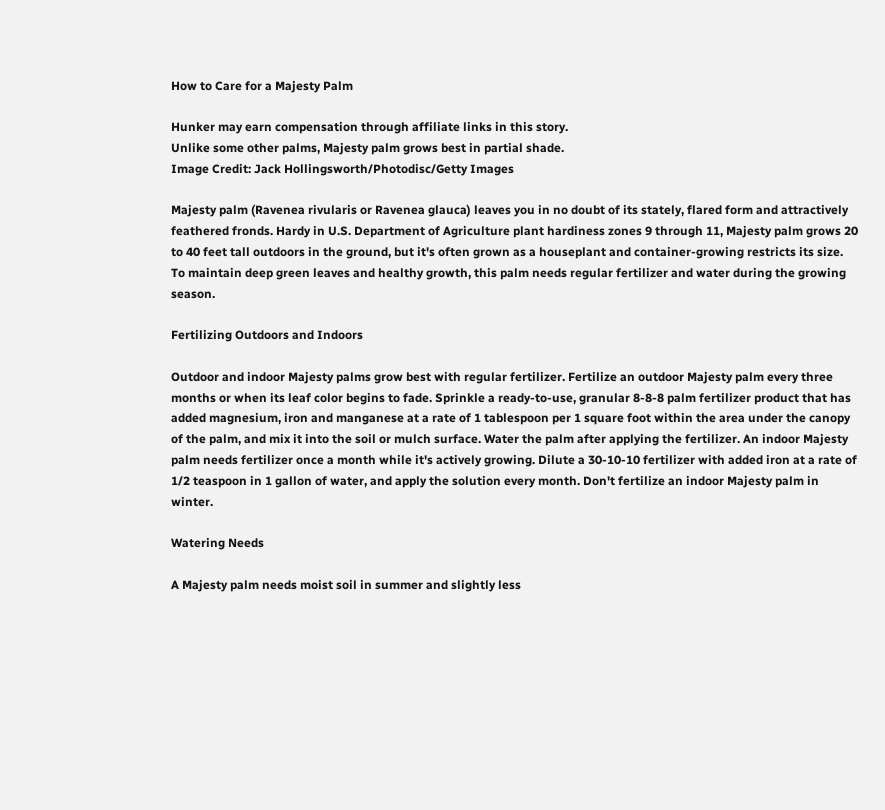How to Care for a Majesty Palm

Hunker may earn compensation through affiliate links in this story.
Unlike some other palms, Majesty palm grows best in partial shade.
Image Credit: Jack Hollingsworth/Photodisc/Getty Images

Majesty palm (Ravenea rivularis or Ravenea glauca) leaves you in no doubt of its stately, flared form and attractively feathered fronds. Hardy in U.S. Department of Agriculture plant hardiness zones 9 through 11, Majesty palm grows 20 to 40 feet tall outdoors in the ground, but it's often grown as a houseplant and container-growing restricts its size. To maintain deep green leaves and healthy growth, this palm needs regular fertilizer and water during the growing season.

Fertilizing Outdoors and Indoors

Outdoor and indoor Majesty palms grow best with regular fertilizer. Fertilize an outdoor Majesty palm every three months or when its leaf color begins to fade. Sprinkle a ready-to-use, granular 8-8-8 palm fertilizer product that has added magnesium, iron and manganese at a rate of 1 tablespoon per 1 square foot within the area under the canopy of the palm, and mix it into the soil or mulch surface. Water the palm after applying the fertilizer. An indoor Majesty palm needs fertilizer once a month while it's actively growing. Dilute a 30-10-10 fertilizer with added iron at a rate of 1/2 teaspoon in 1 gallon of water, and apply the solution every month. Don't fertilize an indoor Majesty palm in winter.

Watering Needs

A Majesty palm needs moist soil in summer and slightly less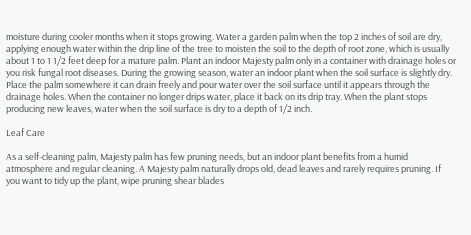moisture during cooler months when it stops growing. Water a garden palm when the top 2 inches of soil are dry, applying enough water within the drip line of the tree to moisten the soil to the depth of root zone, which is usually about 1 to 1 1/2 feet deep for a mature palm. Plant an indoor Majesty palm only in a container with drainage holes or you risk fungal root diseases. During the growing season, water an indoor plant when the soil surface is slightly dry. Place the palm somewhere it can drain freely and pour water over the soil surface until it appears through the drainage holes. When the container no longer drips water, place it back on its drip tray. When the plant stops producing new leaves, water when the soil surface is dry to a depth of 1/2 inch.

Leaf Care

As a self-cleaning palm, Majesty palm has few pruning needs, but an indoor plant benefits from a humid atmosphere and regular cleaning. A Majesty palm naturally drops old, dead leaves and rarely requires pruning. If you want to tidy up the plant, wipe pruning shear blades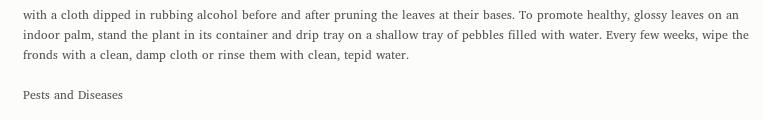with a cloth dipped in rubbing alcohol before and after pruning the leaves at their bases. To promote healthy, glossy leaves on an indoor palm, stand the plant in its container and drip tray on a shallow tray of pebbles filled with water. Every few weeks, wipe the fronds with a clean, damp cloth or rinse them with clean, tepid water.

Pests and Diseases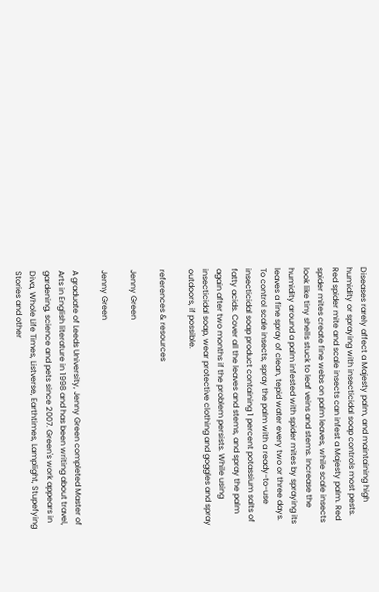Diseases rarely affect a Majesty palm, and maintaining high humidity or spraying with insecticidal soap controls most pests. Red spider mite and scale insects can infest a Majesty palm. Red spider mites create fine webs on palm leaves, while scale insects look like tiny shells stuck to leaf veins and stems. Increase the humidity around a palm infested with spider mites by spraying its leaves a fine spray of clean, tepid water every two or three days. To control scale insects, spray the palm with a ready-to-use insecticidal soap product containing 1 percent potassium salts of fatty acids. Cover all the leaves and stems, and spray the palm again after two months if the problem persists. While using insecticidal soap, wear protective clothing and goggles and spray outdoors, if possible.

references & resources

Jenny Green

Jenny Green

A graduate of Leeds University, Jenny Green completed Master of Arts in English literature in 1998 and has been writing about travel, gardening, science and pets since 2007. Green's work appears in Diva, Whole Life Times, Listverse, Earthtimes, Lamplight, Stupefying Stories and other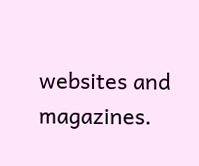websites and magazines.